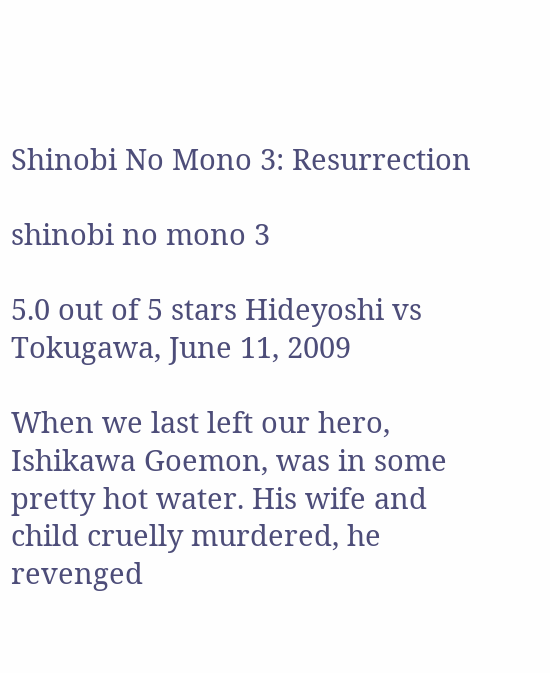Shinobi No Mono 3: Resurrection

shinobi no mono 3

5.0 out of 5 stars Hideyoshi vs Tokugawa, June 11, 2009

When we last left our hero, Ishikawa Goemon, was in some pretty hot water. His wife and child cruelly murdered, he revenged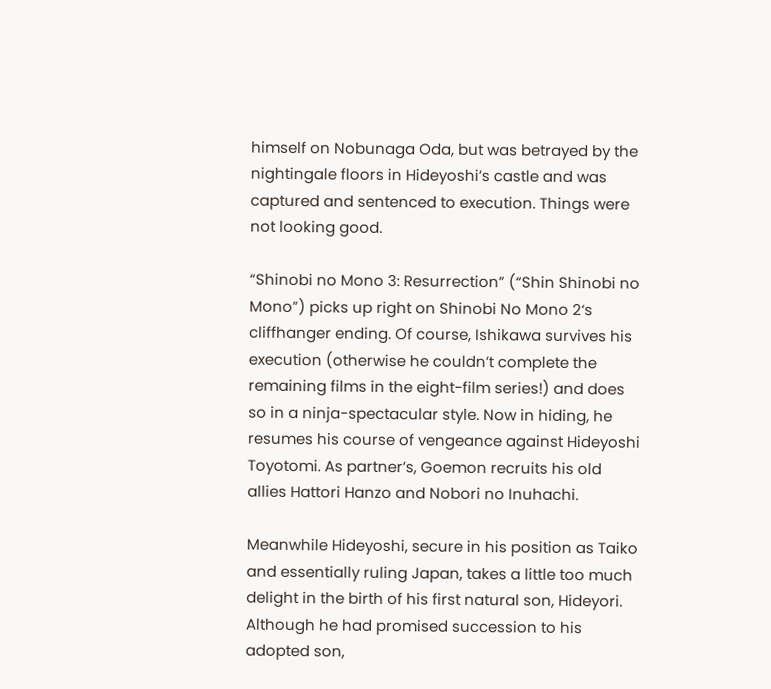himself on Nobunaga Oda, but was betrayed by the nightingale floors in Hideyoshi’s castle and was captured and sentenced to execution. Things were not looking good.

“Shinobi no Mono 3: Resurrection” (“Shin Shinobi no Mono”) picks up right on Shinobi No Mono 2‘s cliffhanger ending. Of course, Ishikawa survives his execution (otherwise he couldn’t complete the remaining films in the eight-film series!) and does so in a ninja-spectacular style. Now in hiding, he resumes his course of vengeance against Hideyoshi Toyotomi. As partner’s, Goemon recruits his old allies Hattori Hanzo and Nobori no Inuhachi.

Meanwhile Hideyoshi, secure in his position as Taiko and essentially ruling Japan, takes a little too much delight in the birth of his first natural son, Hideyori. Although he had promised succession to his adopted son,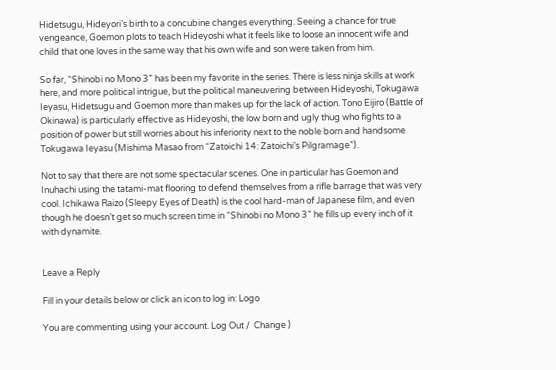Hidetsugu, Hideyori’s birth to a concubine changes everything. Seeing a chance for true vengeance, Goemon plots to teach Hideyoshi what it feels like to loose an innocent wife and child that one loves in the same way that his own wife and son were taken from him.

So far, “Shinobi no Mono 3” has been my favorite in the series. There is less ninja skills at work here, and more political intrigue, but the political maneuvering between Hideyoshi, Tokugawa Ieyasu, Hidetsugu and Goemon more than makes up for the lack of action. Tono Eijiro (Battle of Okinawa) is particularly effective as Hideyoshi, the low born and ugly thug who fights to a position of power but still worries about his inferiority next to the noble born and handsome Tokugawa Ieyasu (Mishima Masao from “Zatoichi 14: Zatoichi’s Pilgramage”).

Not to say that there are not some spectacular scenes. One in particular has Goemon and Inuhachi using the tatami-mat flooring to defend themselves from a rifle barrage that was very cool. Ichikawa Raizo (Sleepy Eyes of Death) is the cool hard-man of Japanese film, and even though he doesn’t get so much screen time in “Shinobi no Mono 3” he fills up every inch of it with dynamite.


Leave a Reply

Fill in your details below or click an icon to log in: Logo

You are commenting using your account. Log Out /  Change )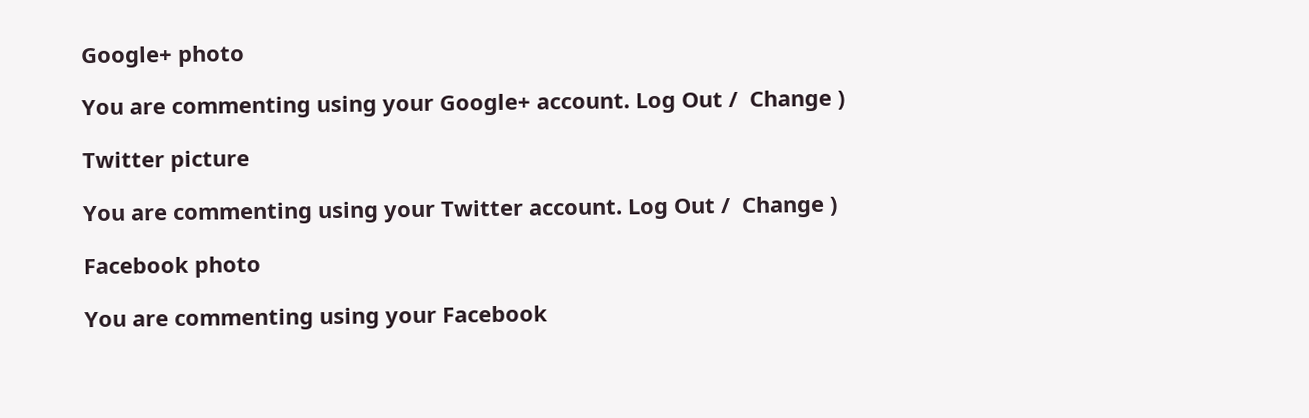Google+ photo

You are commenting using your Google+ account. Log Out /  Change )

Twitter picture

You are commenting using your Twitter account. Log Out /  Change )

Facebook photo

You are commenting using your Facebook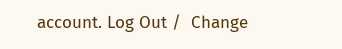account. Log Out /  Change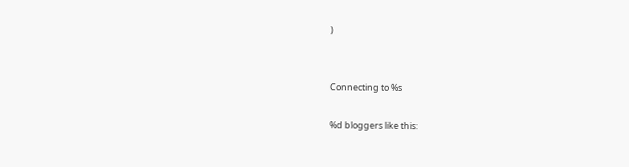)


Connecting to %s

%d bloggers like this: